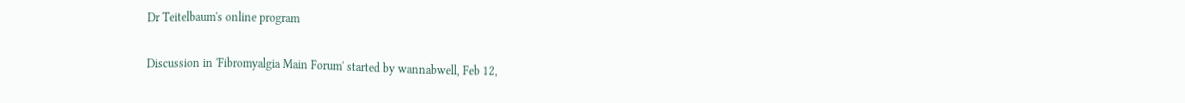Dr Teitelbaum's online program

Discussion in 'Fibromyalgia Main Forum' started by wannabwell, Feb 12,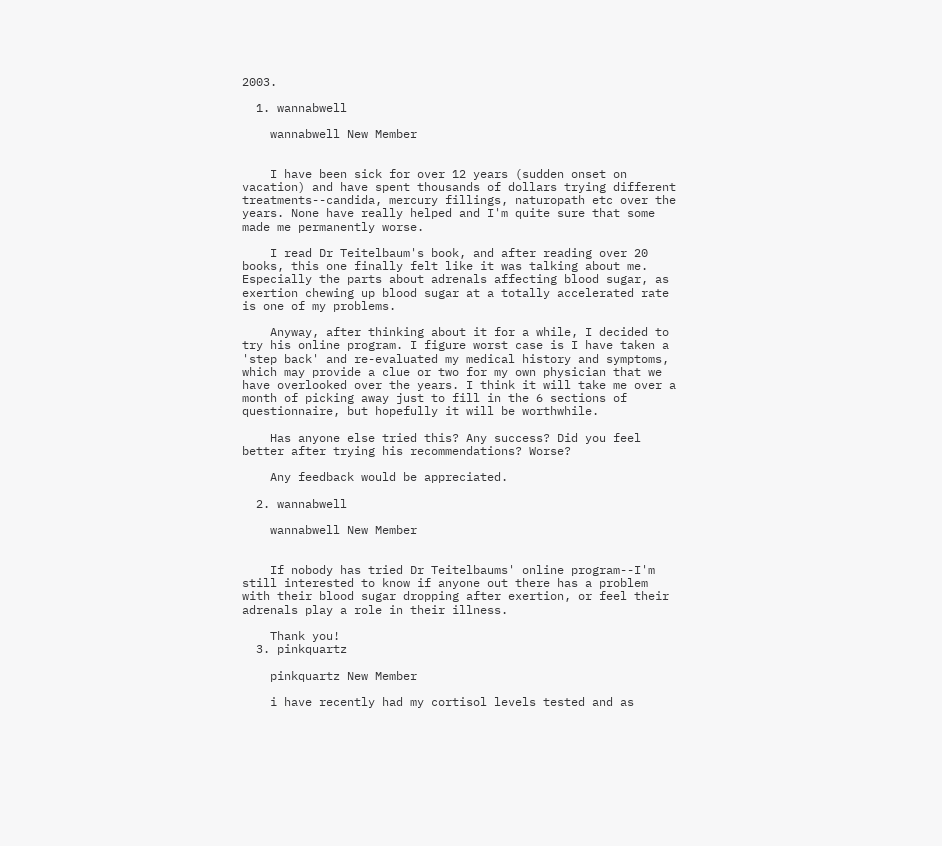2003.

  1. wannabwell

    wannabwell New Member


    I have been sick for over 12 years (sudden onset on vacation) and have spent thousands of dollars trying different treatments--candida, mercury fillings, naturopath etc over the years. None have really helped and I'm quite sure that some made me permanently worse.

    I read Dr Teitelbaum's book, and after reading over 20 books, this one finally felt like it was talking about me. Especially the parts about adrenals affecting blood sugar, as exertion chewing up blood sugar at a totally accelerated rate is one of my problems.

    Anyway, after thinking about it for a while, I decided to try his online program. I figure worst case is I have taken a 'step back' and re-evaluated my medical history and symptoms, which may provide a clue or two for my own physician that we have overlooked over the years. I think it will take me over a month of picking away just to fill in the 6 sections of questionnaire, but hopefully it will be worthwhile.

    Has anyone else tried this? Any success? Did you feel better after trying his recommendations? Worse?

    Any feedback would be appreciated.

  2. wannabwell

    wannabwell New Member


    If nobody has tried Dr Teitelbaums' online program--I'm still interested to know if anyone out there has a problem with their blood sugar dropping after exertion, or feel their adrenals play a role in their illness.

    Thank you!
  3. pinkquartz

    pinkquartz New Member

    i have recently had my cortisol levels tested and as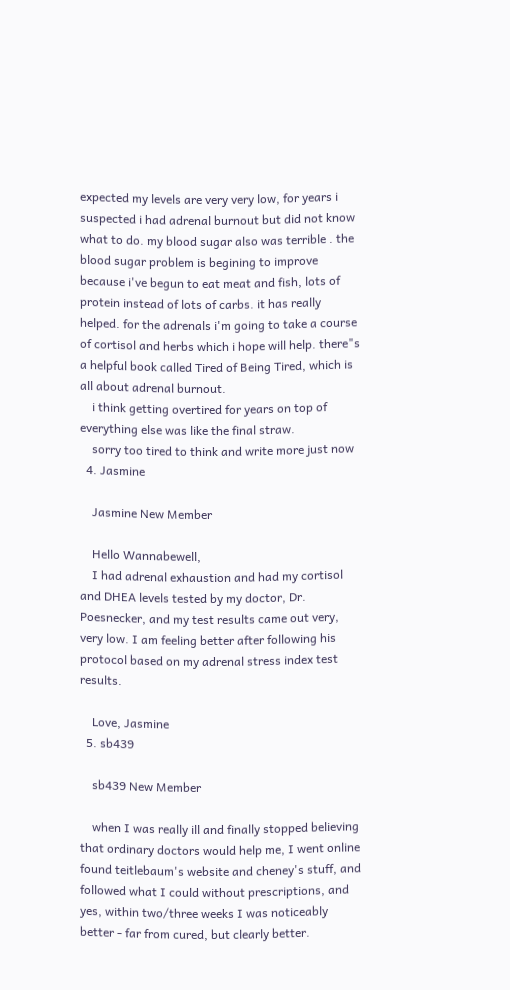expected my levels are very very low, for years i suspected i had adrenal burnout but did not know what to do. my blood sugar also was terrible . the blood sugar problem is begining to improve because i've begun to eat meat and fish, lots of protein instead of lots of carbs. it has really helped. for the adrenals i'm going to take a course of cortisol and herbs which i hope will help. there"s a helpful book called Tired of Being Tired, which is all about adrenal burnout.
    i think getting overtired for years on top of everything else was like the final straw.
    sorry too tired to think and write more just now
  4. Jasmine

    Jasmine New Member

    Hello Wannabewell,
    I had adrenal exhaustion and had my cortisol and DHEA levels tested by my doctor, Dr. Poesnecker, and my test results came out very, very low. I am feeling better after following his protocol based on my adrenal stress index test results.

    Love, Jasmine
  5. sb439

    sb439 New Member

    when I was really ill and finally stopped believing that ordinary doctors would help me, I went online found teitlebaum's website and cheney's stuff, and followed what I could without prescriptions, and yes, within two/three weeks I was noticeably better - far from cured, but clearly better.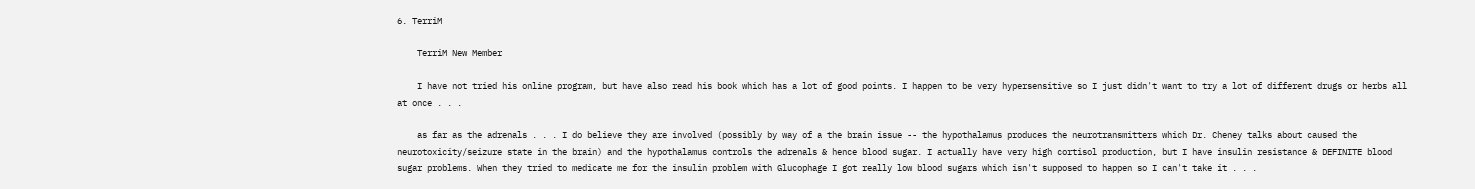6. TerriM

    TerriM New Member

    I have not tried his online program, but have also read his book which has a lot of good points. I happen to be very hypersensitive so I just didn't want to try a lot of different drugs or herbs all at once . . .

    as far as the adrenals . . . I do believe they are involved (possibly by way of a the brain issue -- the hypothalamus produces the neurotransmitters which Dr. Cheney talks about caused the neurotoxicity/seizure state in the brain) and the hypothalamus controls the adrenals & hence blood sugar. I actually have very high cortisol production, but I have insulin resistance & DEFINITE blood sugar problems. When they tried to medicate me for the insulin problem with Glucophage I got really low blood sugars which isn't supposed to happen so I can't take it . . .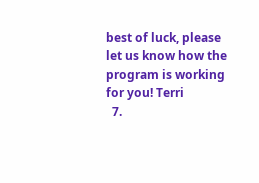best of luck, please let us know how the program is working for you! Terri
  7.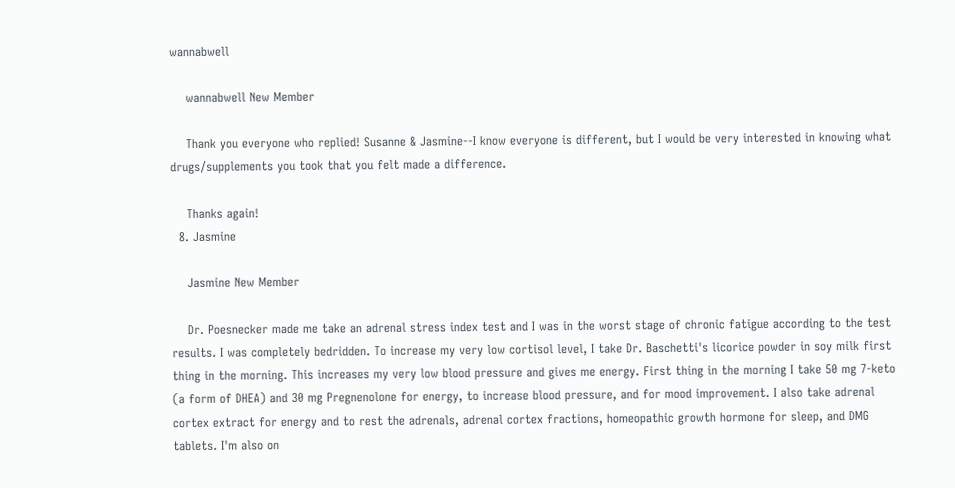wannabwell

    wannabwell New Member

    Thank you everyone who replied! Susanne & Jasmine--I know everyone is different, but I would be very interested in knowing what drugs/supplements you took that you felt made a difference.

    Thanks again!
  8. Jasmine

    Jasmine New Member

    Dr. Poesnecker made me take an adrenal stress index test and I was in the worst stage of chronic fatigue according to the test results. I was completely bedridden. To increase my very low cortisol level, I take Dr. Baschetti's licorice powder in soy milk first thing in the morning. This increases my very low blood pressure and gives me energy. First thing in the morning I take 50 mg 7-keto (a form of DHEA) and 30 mg Pregnenolone for energy, to increase blood pressure, and for mood improvement. I also take adrenal cortex extract for energy and to rest the adrenals, adrenal cortex fractions, homeopathic growth hormone for sleep, and DMG tablets. I'm also on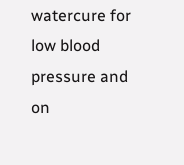watercure for low blood pressure and on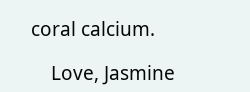coral calcium.

    Love, Jasmine